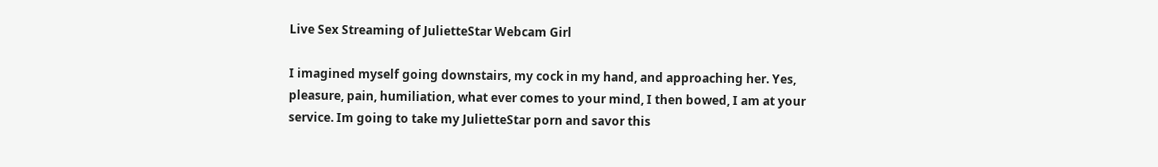Live Sex Streaming of JulietteStar Webcam Girl

I imagined myself going downstairs, my cock in my hand, and approaching her. Yes, pleasure, pain, humiliation, what ever comes to your mind, I then bowed, I am at your service. Im going to take my JulietteStar porn and savor this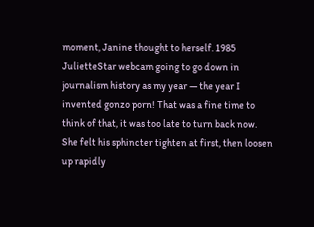moment, Janine thought to herself. 1985 JulietteStar webcam going to go down in journalism history as my year — the year I invented gonzo porn! That was a fine time to think of that, it was too late to turn back now. She felt his sphincter tighten at first, then loosen up rapidly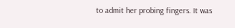to admit her probing fingers. It was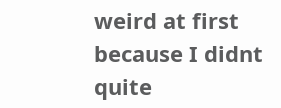weird at first because I didnt quite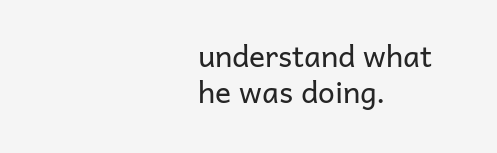understand what he was doing.